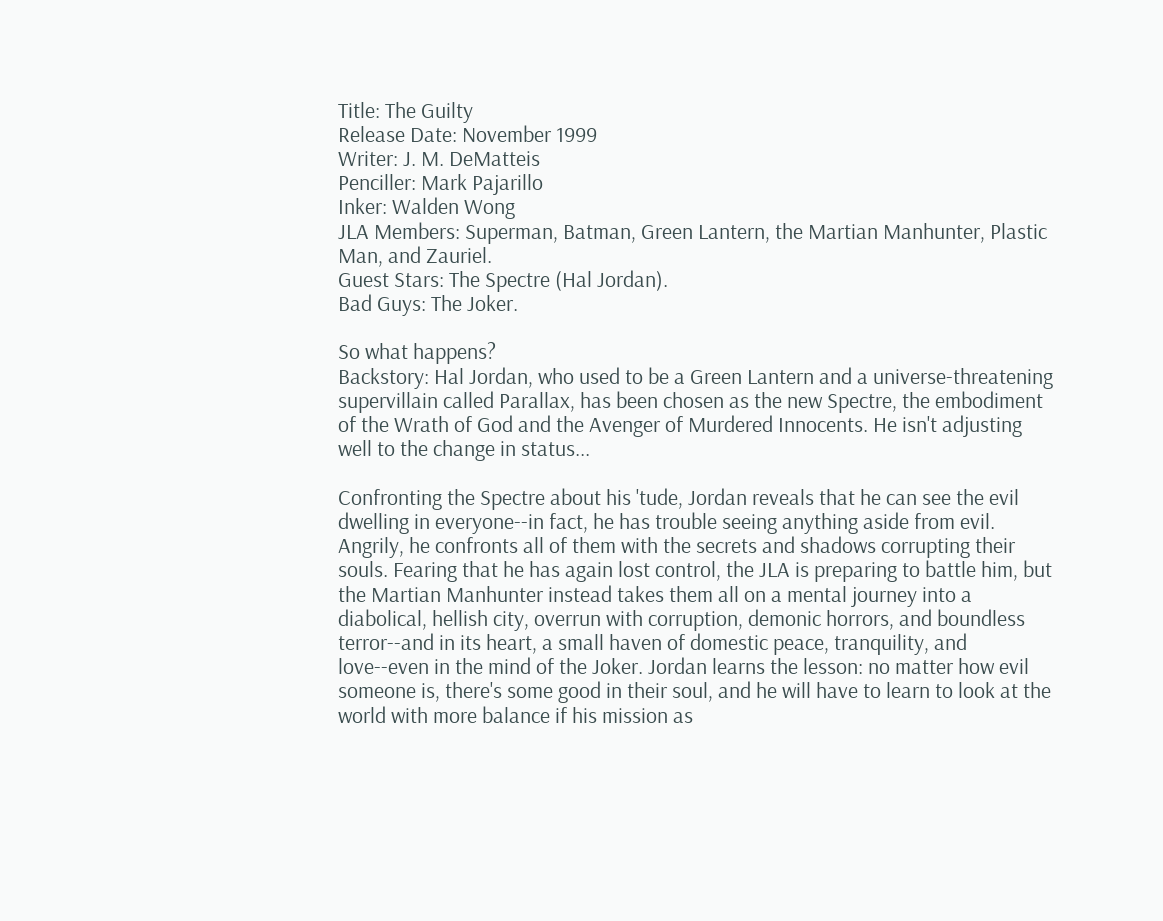Title: The Guilty
Release Date: November 1999
Writer: J. M. DeMatteis
Penciller: Mark Pajarillo
Inker: Walden Wong
JLA Members: Superman, Batman, Green Lantern, the Martian Manhunter, Plastic Man, and Zauriel.
Guest Stars: The Spectre (Hal Jordan).
Bad Guys: The Joker.

So what happens?
Backstory: Hal Jordan, who used to be a Green Lantern and a universe-threatening supervillain called Parallax, has been chosen as the new Spectre, the embodiment of the Wrath of God and the Avenger of Murdered Innocents. He isn't adjusting well to the change in status...

Confronting the Spectre about his 'tude, Jordan reveals that he can see the evil dwelling in everyone--in fact, he has trouble seeing anything aside from evil. Angrily, he confronts all of them with the secrets and shadows corrupting their souls. Fearing that he has again lost control, the JLA is preparing to battle him, but the Martian Manhunter instead takes them all on a mental journey into a diabolical, hellish city, overrun with corruption, demonic horrors, and boundless terror--and in its heart, a small haven of domestic peace, tranquility, and love--even in the mind of the Joker. Jordan learns the lesson: no matter how evil someone is, there's some good in their soul, and he will have to learn to look at the world with more balance if his mission as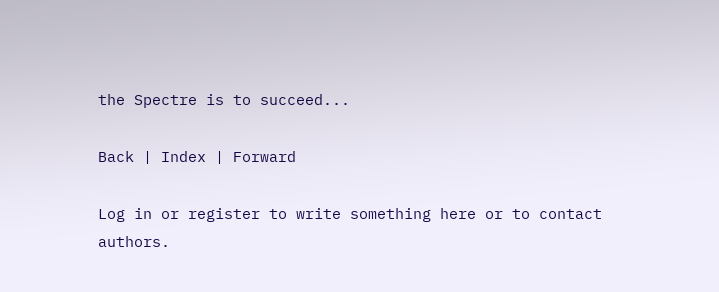the Spectre is to succeed...

Back | Index | Forward

Log in or register to write something here or to contact authors.